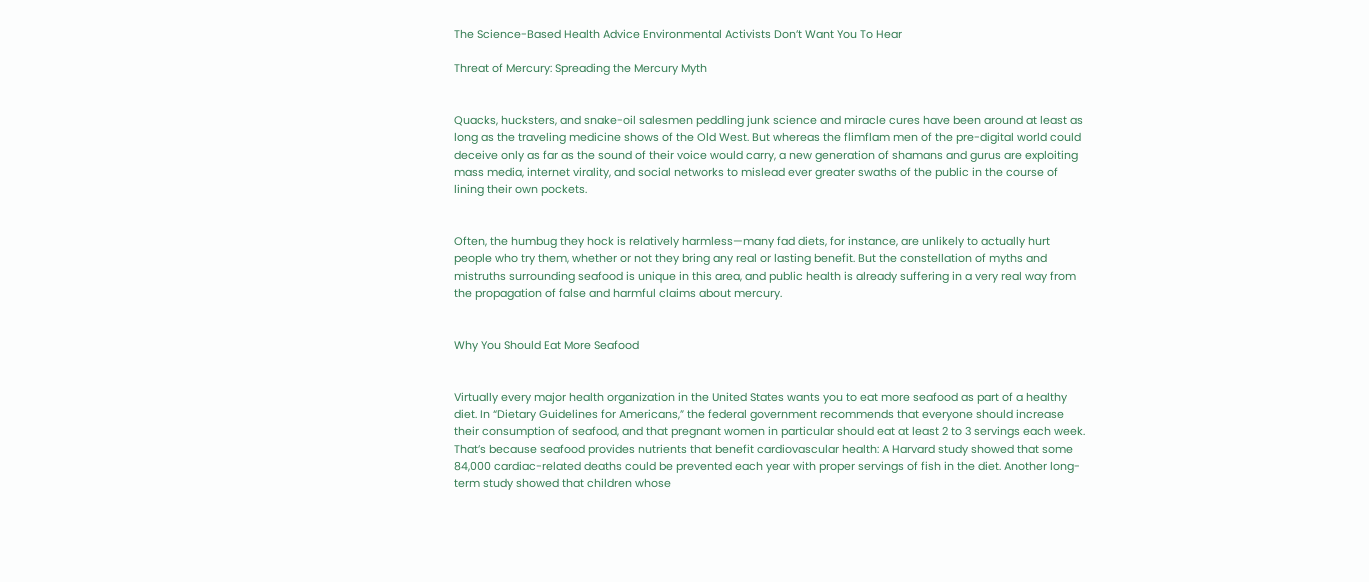The Science-Based Health Advice Environmental Activists Don’t Want You To Hear

Threat of Mercury: Spreading the Mercury Myth


Quacks, hucksters, and snake-oil salesmen peddling junk science and miracle cures have been around at least as long as the traveling medicine shows of the Old West. But whereas the flimflam men of the pre-digital world could deceive only as far as the sound of their voice would carry, a new generation of shamans and gurus are exploiting mass media, internet virality, and social networks to mislead ever greater swaths of the public in the course of lining their own pockets.


Often, the humbug they hock is relatively harmless—many fad diets, for instance, are unlikely to actually hurt people who try them, whether or not they bring any real or lasting benefit. But the constellation of myths and mistruths surrounding seafood is unique in this area, and public health is already suffering in a very real way from the propagation of false and harmful claims about mercury.


Why You Should Eat More Seafood


Virtually every major health organization in the United States wants you to eat more seafood as part of a healthy diet. In “Dietary Guidelines for Americans,” the federal government recommends that everyone should increase their consumption of seafood, and that pregnant women in particular should eat at least 2 to 3 servings each week. That’s because seafood provides nutrients that benefit cardiovascular health: A Harvard study showed that some 84,000 cardiac-related deaths could be prevented each year with proper servings of fish in the diet. Another long-term study showed that children whose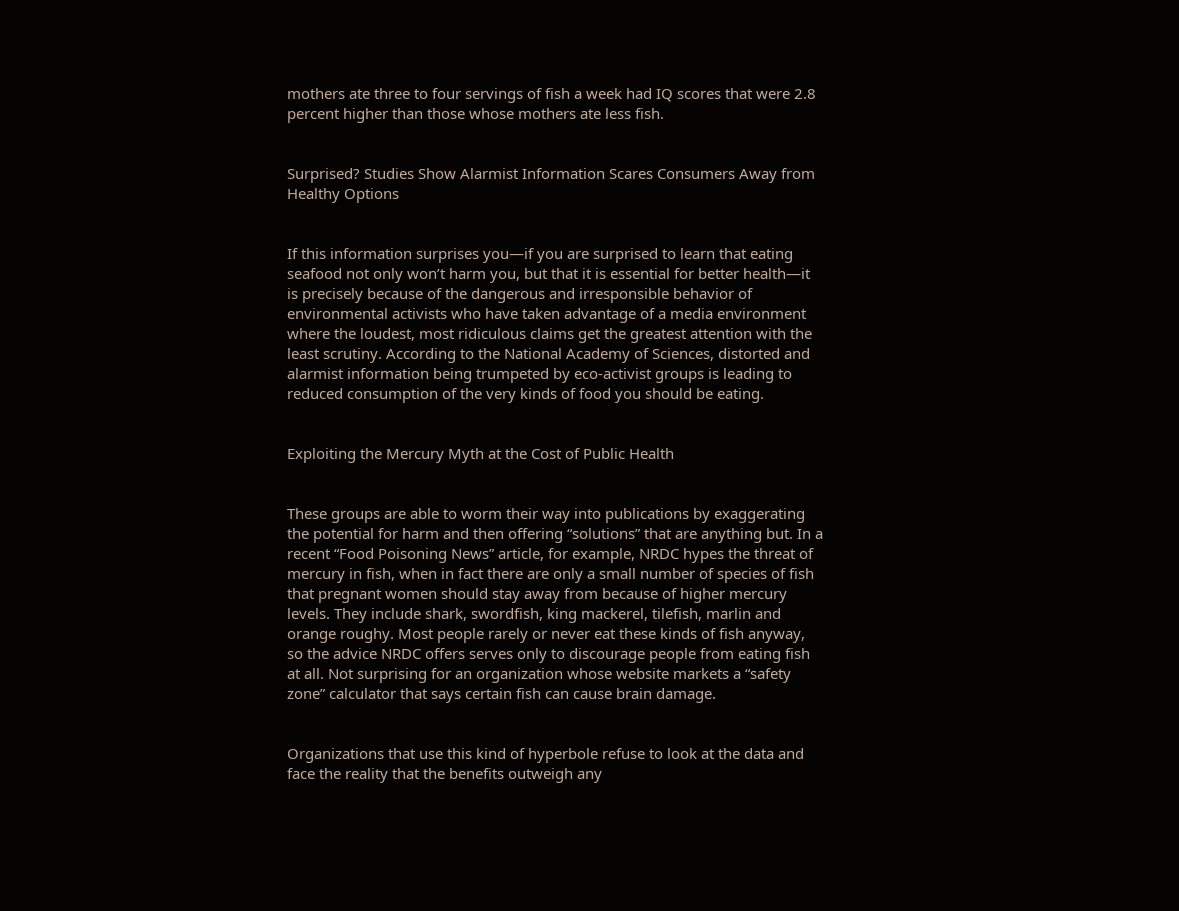mothers ate three to four servings of fish a week had IQ scores that were 2.8 percent higher than those whose mothers ate less fish.


Surprised? Studies Show Alarmist Information Scares Consumers Away from Healthy Options


If this information surprises you—if you are surprised to learn that eating seafood not only won’t harm you, but that it is essential for better health—it is precisely because of the dangerous and irresponsible behavior of environmental activists who have taken advantage of a media environment where the loudest, most ridiculous claims get the greatest attention with the least scrutiny. According to the National Academy of Sciences, distorted and alarmist information being trumpeted by eco-activist groups is leading to reduced consumption of the very kinds of food you should be eating.


Exploiting the Mercury Myth at the Cost of Public Health


These groups are able to worm their way into publications by exaggerating the potential for harm and then offering “solutions” that are anything but. In a recent “Food Poisoning News” article, for example, NRDC hypes the threat of mercury in fish, when in fact there are only a small number of species of fish that pregnant women should stay away from because of higher mercury levels. They include shark, swordfish, king mackerel, tilefish, marlin and orange roughy. Most people rarely or never eat these kinds of fish anyway, so the advice NRDC offers serves only to discourage people from eating fish at all. Not surprising for an organization whose website markets a “safety zone” calculator that says certain fish can cause brain damage.


Organizations that use this kind of hyperbole refuse to look at the data and face the reality that the benefits outweigh any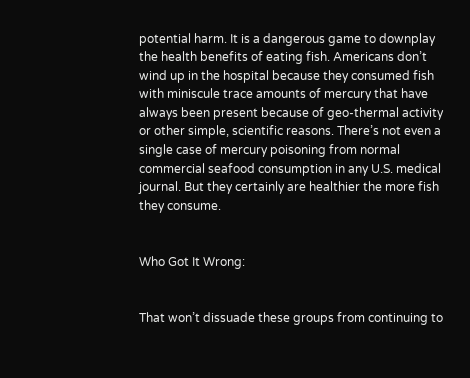potential harm. It is a dangerous game to downplay the health benefits of eating fish. Americans don’t wind up in the hospital because they consumed fish with miniscule trace amounts of mercury that have always been present because of geo-thermal activity or other simple, scientific reasons. There’s not even a single case of mercury poisoning from normal commercial seafood consumption in any U.S. medical journal. But they certainly are healthier the more fish they consume.


Who Got It Wrong:


That won’t dissuade these groups from continuing to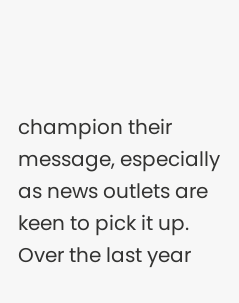champion their message, especially as news outlets are keen to pick it up. Over the last year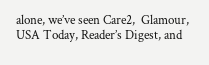alone, we’ve seen Care2,  Glamour, USA Today, Reader’s Digest, and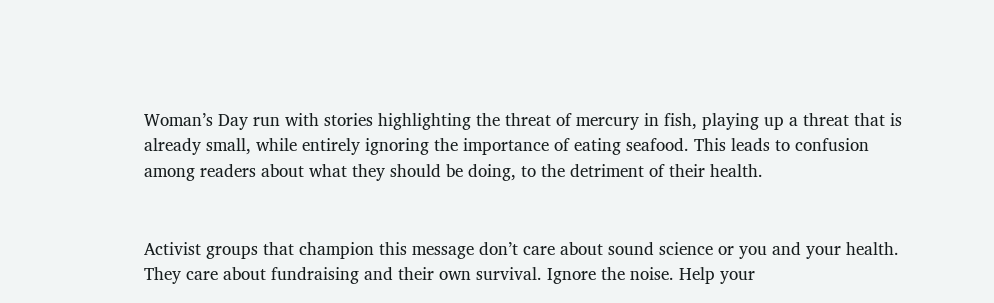Woman’s Day run with stories highlighting the threat of mercury in fish, playing up a threat that is already small, while entirely ignoring the importance of eating seafood. This leads to confusion among readers about what they should be doing, to the detriment of their health.


Activist groups that champion this message don’t care about sound science or you and your health. They care about fundraising and their own survival. Ignore the noise. Help your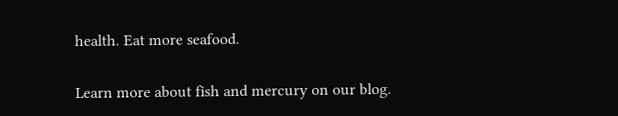health. Eat more seafood.


Learn more about fish and mercury on our blog.